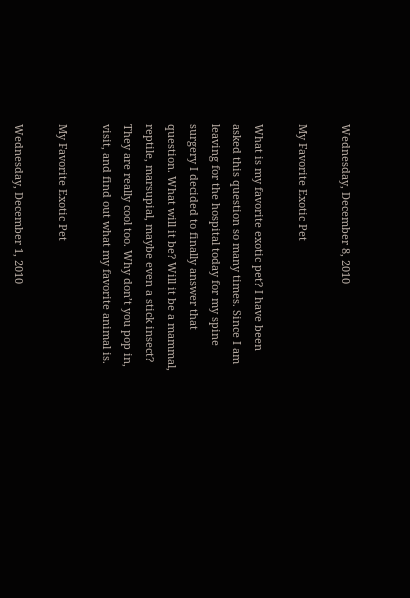Wednesday, December 8, 2010

My Favorite Exotic Pet

What is my favorite exotic pet? I have been asked this question so many times. Since I am leaving for the hospital today for my spine surgery I decided to finally answer that question. What will it be? Will it be a mammal, reptile, marsupial, maybe even a stick insect? They are really cool too. Why don’t you pop in, visit, and find out what my favorite animal is.

My Favorite Exotic Pet

Wednesday, December 1, 2010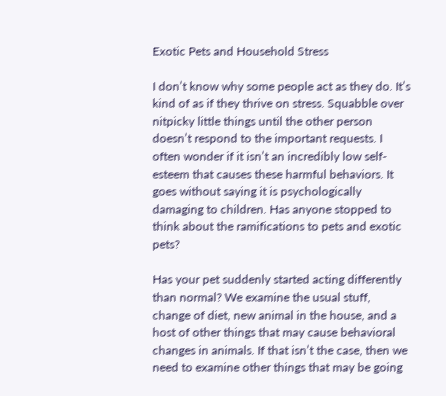Exotic Pets and Household Stress

I don’t know why some people act as they do. It’s kind of as if they thrive on stress. Squabble over nitpicky little things until the other person doesn’t respond to the important requests. I often wonder if it isn’t an incredibly low self-esteem that causes these harmful behaviors. It goes without saying it is psychologically damaging to children. Has anyone stopped to think about the ramifications to pets and exotic pets?

Has your pet suddenly started acting differently than normal? We examine the usual stuff, change of diet, new animal in the house, and a host of other things that may cause behavioral changes in animals. If that isn’t the case, then we need to examine other things that may be going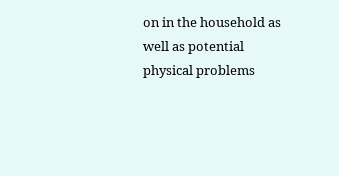on in the household as well as potential physical problems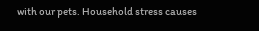with our pets. Household stress causes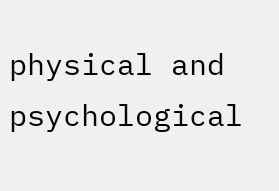physical and psychological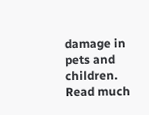damage in pets and children. Read much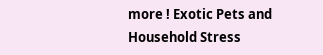more ! Exotic Pets and Household Stress